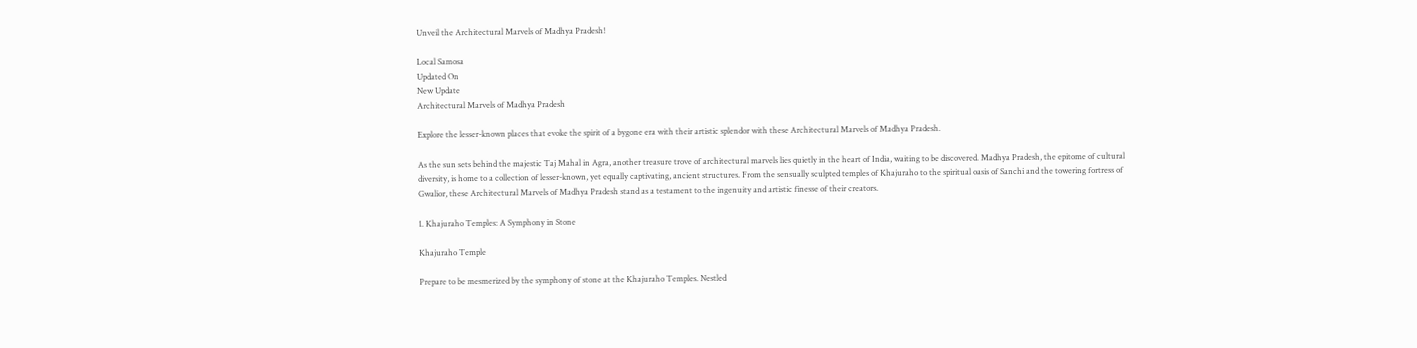Unveil the Architectural Marvels of Madhya Pradesh!

Local Samosa
Updated On
New Update
Architectural Marvels of Madhya Pradesh

Explore the lesser-known places that evoke the spirit of a bygone era with their artistic splendor with these Architectural Marvels of Madhya Pradesh.

As the sun sets behind the majestic Taj Mahal in Agra, another treasure trove of architectural marvels lies quietly in the heart of India, waiting to be discovered. Madhya Pradesh, the epitome of cultural diversity, is home to a collection of lesser-known, yet equally captivating, ancient structures. From the sensually sculpted temples of Khajuraho to the spiritual oasis of Sanchi and the towering fortress of Gwalior, these Architectural Marvels of Madhya Pradesh stand as a testament to the ingenuity and artistic finesse of their creators.

1. Khajuraho Temples: A Symphony in Stone

Khajuraho Temple

Prepare to be mesmerized by the symphony of stone at the Khajuraho Temples. Nestled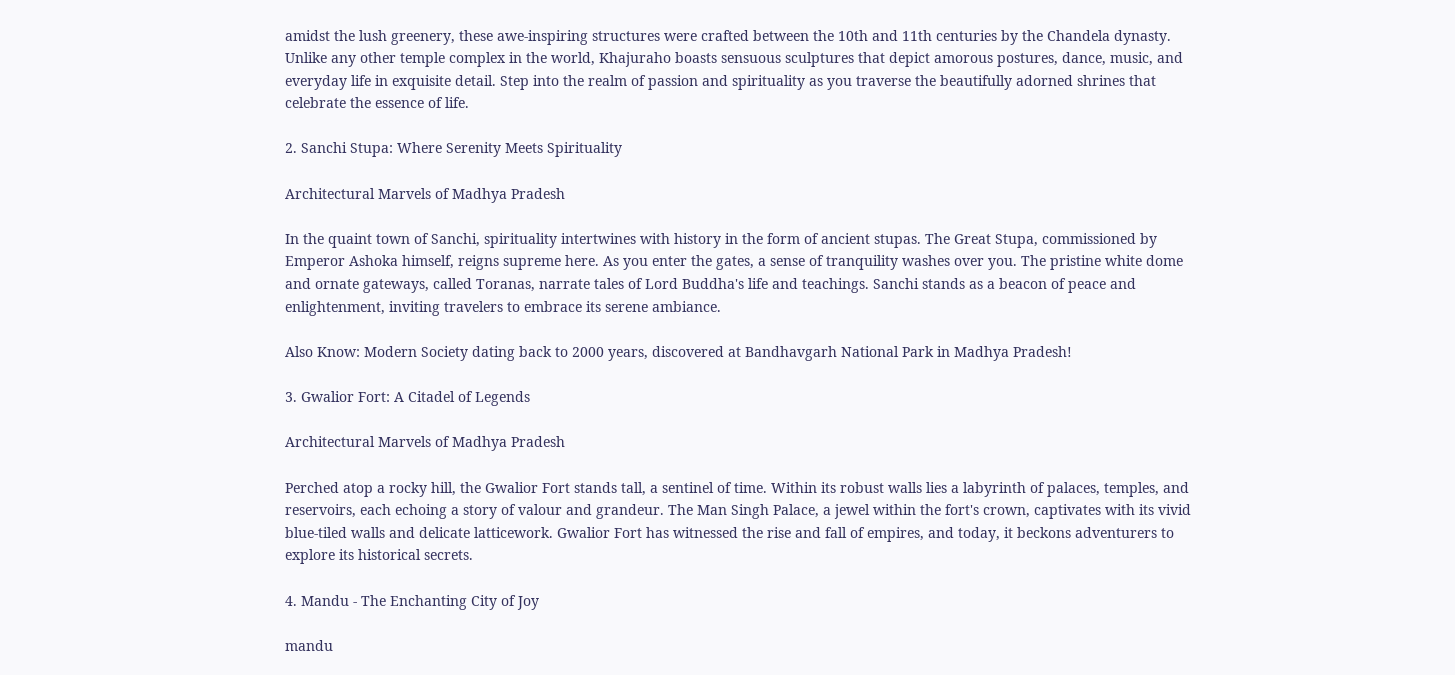amidst the lush greenery, these awe-inspiring structures were crafted between the 10th and 11th centuries by the Chandela dynasty. Unlike any other temple complex in the world, Khajuraho boasts sensuous sculptures that depict amorous postures, dance, music, and everyday life in exquisite detail. Step into the realm of passion and spirituality as you traverse the beautifully adorned shrines that celebrate the essence of life.

2. Sanchi Stupa: Where Serenity Meets Spirituality

Architectural Marvels of Madhya Pradesh

In the quaint town of Sanchi, spirituality intertwines with history in the form of ancient stupas. The Great Stupa, commissioned by Emperor Ashoka himself, reigns supreme here. As you enter the gates, a sense of tranquility washes over you. The pristine white dome and ornate gateways, called Toranas, narrate tales of Lord Buddha's life and teachings. Sanchi stands as a beacon of peace and enlightenment, inviting travelers to embrace its serene ambiance.

Also Know: Modern Society dating back to 2000 years, discovered at Bandhavgarh National Park in Madhya Pradesh!

3. Gwalior Fort: A Citadel of Legends

Architectural Marvels of Madhya Pradesh

Perched atop a rocky hill, the Gwalior Fort stands tall, a sentinel of time. Within its robust walls lies a labyrinth of palaces, temples, and reservoirs, each echoing a story of valour and grandeur. The Man Singh Palace, a jewel within the fort's crown, captivates with its vivid blue-tiled walls and delicate latticework. Gwalior Fort has witnessed the rise and fall of empires, and today, it beckons adventurers to explore its historical secrets.

4. Mandu - The Enchanting City of Joy

mandu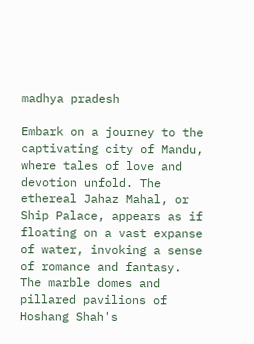madhya pradesh

Embark on a journey to the captivating city of Mandu, where tales of love and devotion unfold. The ethereal Jahaz Mahal, or Ship Palace, appears as if floating on a vast expanse of water, invoking a sense of romance and fantasy. The marble domes and pillared pavilions of Hoshang Shah's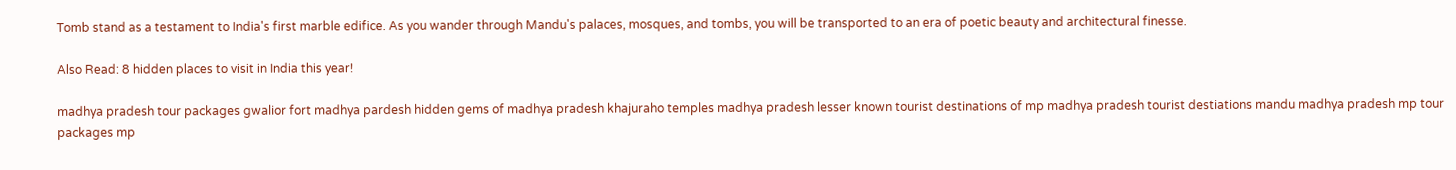Tomb stand as a testament to India's first marble edifice. As you wander through Mandu's palaces, mosques, and tombs, you will be transported to an era of poetic beauty and architectural finesse.

Also Read: 8 hidden places to visit in India this year!

madhya pradesh tour packages gwalior fort madhya pardesh hidden gems of madhya pradesh khajuraho temples madhya pradesh lesser known tourist destinations of mp madhya pradesh tourist destiations mandu madhya pradesh mp tour packages mp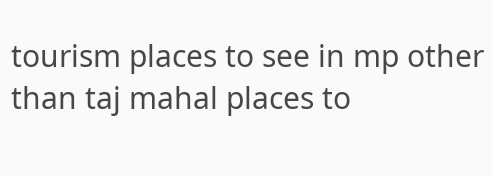tourism places to see in mp other than taj mahal places to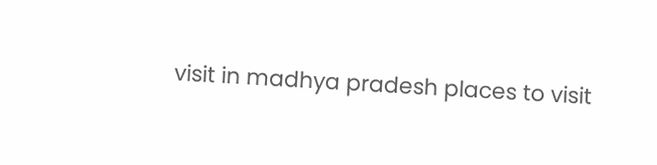visit in madhya pradesh places to visit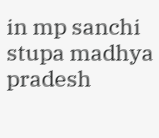in mp sanchi stupa madhya pradesh